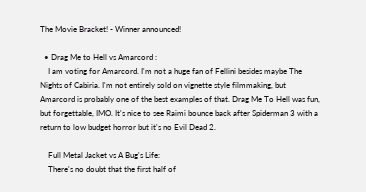The Movie Bracket! - Winner announced!

  • Drag Me to Hell vs Amarcord :
    I am voting for Amarcord. I'm not a huge fan of Fellini besides maybe The Nights of Cabiria. I'm not entirely sold on vignette style filmmaking, but Amarcord is probably one of the best examples of that. Drag Me To Hell was fun, but forgettable, IMO. It's nice to see Raimi bounce back after Spiderman 3 with a return to low budget horror but it's no Evil Dead 2.

    Full Metal Jacket vs A Bug's Life:
    There's no doubt that the first half of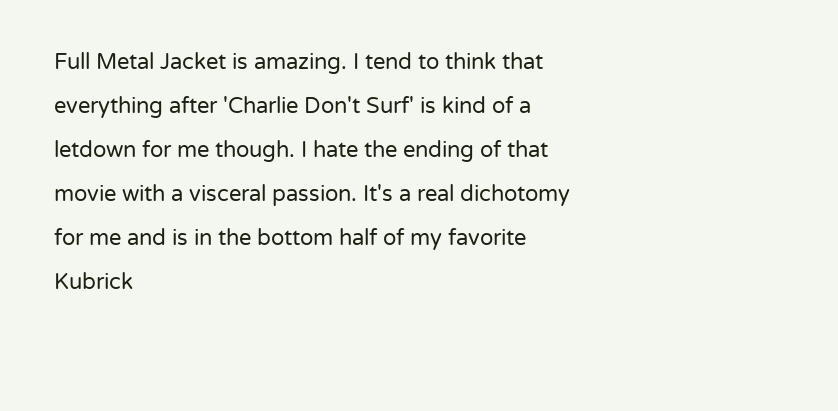Full Metal Jacket is amazing. I tend to think that everything after 'Charlie Don't Surf' is kind of a letdown for me though. I hate the ending of that movie with a visceral passion. It's a real dichotomy for me and is in the bottom half of my favorite Kubrick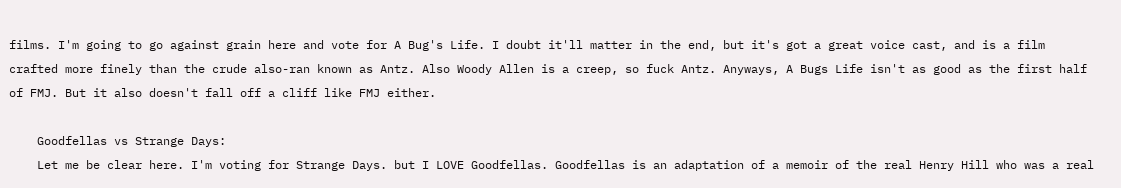films. I'm going to go against grain here and vote for A Bug's Life. I doubt it'll matter in the end, but it's got a great voice cast, and is a film crafted more finely than the crude also-ran known as Antz. Also Woody Allen is a creep, so fuck Antz. Anyways, A Bugs Life isn't as good as the first half of FMJ. But it also doesn't fall off a cliff like FMJ either.

    Goodfellas vs Strange Days:
    Let me be clear here. I'm voting for Strange Days. but I LOVE Goodfellas. Goodfellas is an adaptation of a memoir of the real Henry Hill who was a real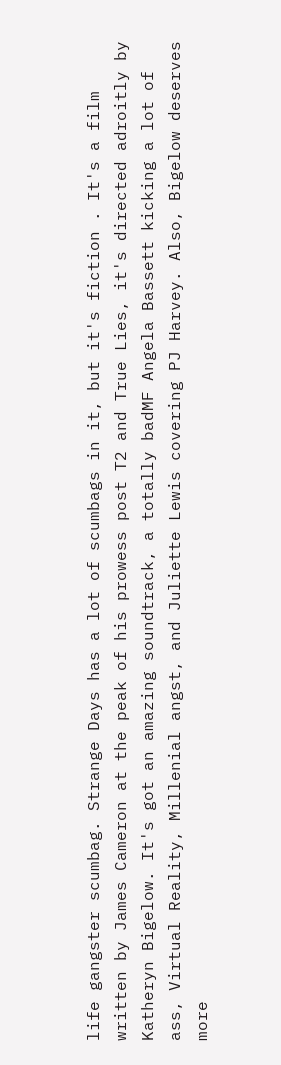life gangster scumbag. Strange Days has a lot of scumbags in it, but it's fiction . It's a film written by James Cameron at the peak of his prowess post T2 and True Lies, it's directed adroitly by Katheryn Bigelow. It's got an amazing soundtrack, a totally badMF Angela Bassett kicking a lot of ass, Virtual Reality, Millenial angst, and Juliette Lewis covering PJ Harvey. Also, Bigelow deserves more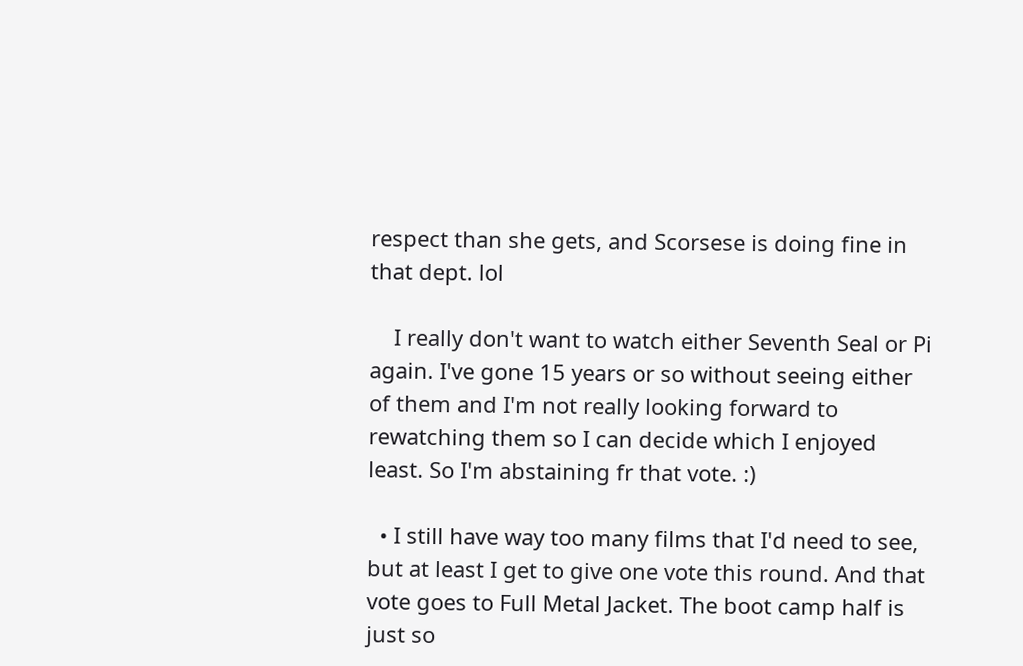respect than she gets, and Scorsese is doing fine in that dept. lol

    I really don't want to watch either Seventh Seal or Pi again. I've gone 15 years or so without seeing either of them and I'm not really looking forward to rewatching them so I can decide which I enjoyed least. So I'm abstaining fr that vote. :)

  • I still have way too many films that I'd need to see, but at least I get to give one vote this round. And that vote goes to Full Metal Jacket. The boot camp half is just so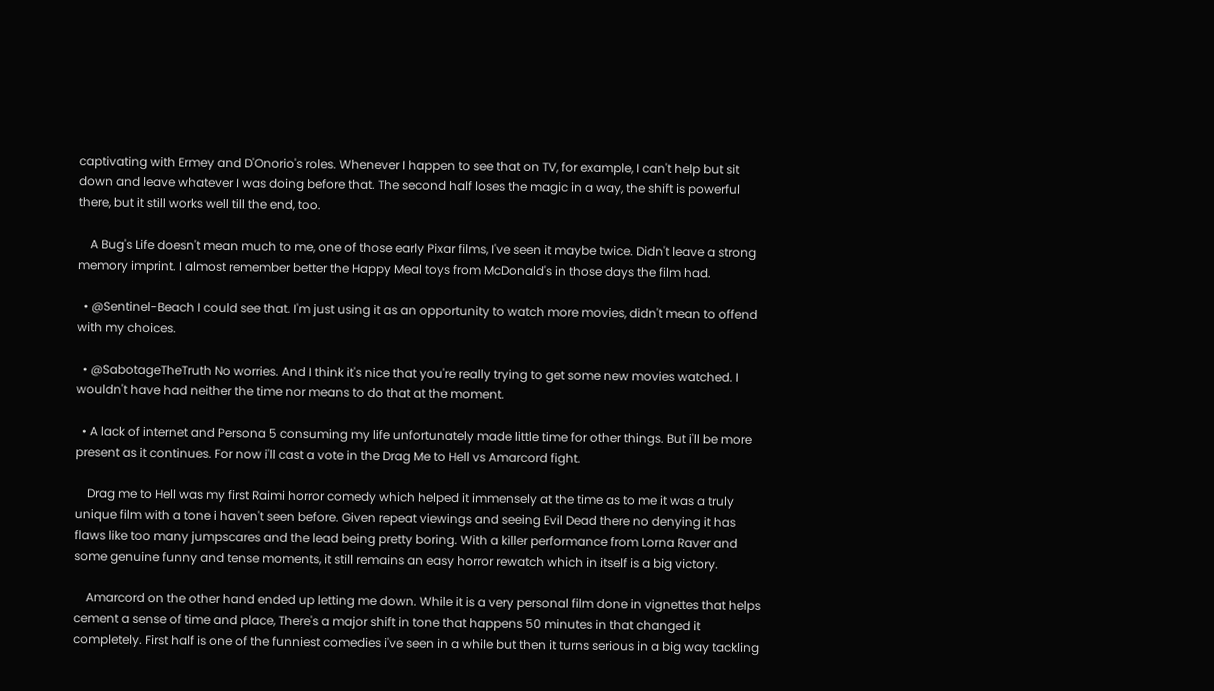captivating with Ermey and D'Onorio's roles. Whenever I happen to see that on TV, for example, I can't help but sit down and leave whatever I was doing before that. The second half loses the magic in a way, the shift is powerful there, but it still works well till the end, too.

    A Bug's Life doesn't mean much to me, one of those early Pixar films, I've seen it maybe twice. Didn't leave a strong memory imprint. I almost remember better the Happy Meal toys from McDonald's in those days the film had.

  • @Sentinel-Beach I could see that. I'm just using it as an opportunity to watch more movies, didn't mean to offend with my choices.

  • @SabotageTheTruth No worries. And I think it's nice that you're really trying to get some new movies watched. I wouldn't have had neither the time nor means to do that at the moment.

  • A lack of internet and Persona 5 consuming my life unfortunately made little time for other things. But i'll be more present as it continues. For now i'll cast a vote in the Drag Me to Hell vs Amarcord fight.

    Drag me to Hell was my first Raimi horror comedy which helped it immensely at the time as to me it was a truly unique film with a tone i haven't seen before. Given repeat viewings and seeing Evil Dead there no denying it has flaws like too many jumpscares and the lead being pretty boring. With a killer performance from Lorna Raver and some genuine funny and tense moments, it still remains an easy horror rewatch which in itself is a big victory.

    Amarcord on the other hand ended up letting me down. While it is a very personal film done in vignettes that helps cement a sense of time and place, There's a major shift in tone that happens 50 minutes in that changed it completely. First half is one of the funniest comedies i've seen in a while but then it turns serious in a big way tackling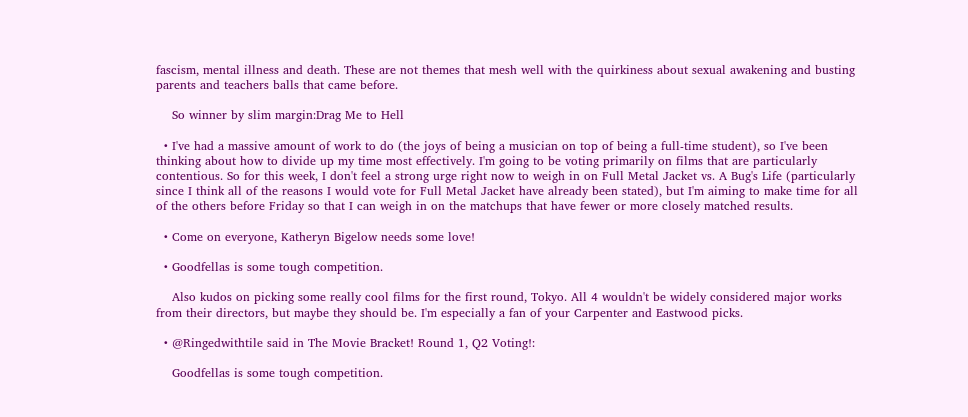fascism, mental illness and death. These are not themes that mesh well with the quirkiness about sexual awakening and busting parents and teachers balls that came before.

    So winner by slim margin:Drag Me to Hell

  • I've had a massive amount of work to do (the joys of being a musician on top of being a full-time student), so I've been thinking about how to divide up my time most effectively. I'm going to be voting primarily on films that are particularly contentious. So for this week, I don't feel a strong urge right now to weigh in on Full Metal Jacket vs. A Bug's Life (particularly since I think all of the reasons I would vote for Full Metal Jacket have already been stated), but I'm aiming to make time for all of the others before Friday so that I can weigh in on the matchups that have fewer or more closely matched results.

  • Come on everyone, Katheryn Bigelow needs some love!

  • Goodfellas is some tough competition.

    Also kudos on picking some really cool films for the first round, Tokyo. All 4 wouldn't be widely considered major works from their directors, but maybe they should be. I'm especially a fan of your Carpenter and Eastwood picks.

  • @Ringedwithtile said in The Movie Bracket! Round 1, Q2 Voting!:

    Goodfellas is some tough competition.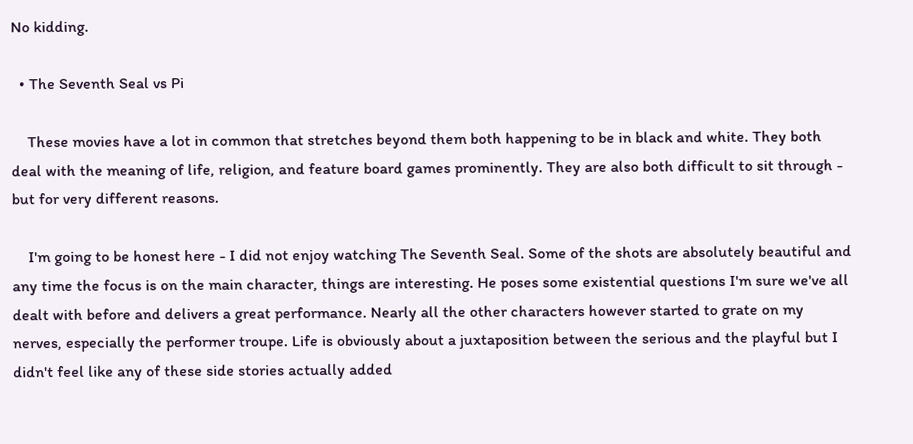No kidding.

  • The Seventh Seal vs Pi

    These movies have a lot in common that stretches beyond them both happening to be in black and white. They both deal with the meaning of life, religion, and feature board games prominently. They are also both difficult to sit through - but for very different reasons.

    I'm going to be honest here - I did not enjoy watching The Seventh Seal. Some of the shots are absolutely beautiful and any time the focus is on the main character, things are interesting. He poses some existential questions I'm sure we've all dealt with before and delivers a great performance. Nearly all the other characters however started to grate on my nerves, especially the performer troupe. Life is obviously about a juxtaposition between the serious and the playful but I didn't feel like any of these side stories actually added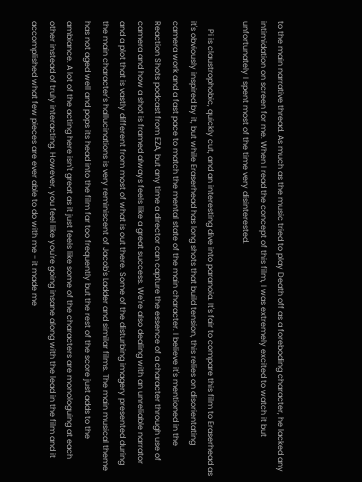to the main narrative thread. As much as the music tried to play Death off as a foreboding character, he lacked any intimidation on screen for me. When I read the concept of this film, I was extremely excited to watch it but unfortunately I spent most of the time very disinterested.

    Pi is claustrophobic, quickly cut, and an interesting dive into paranoia. It's fair to compare this film to Eraserhead as it's obviously inspired by it, but while Eraserhead has long shots that build tension, this relies on disorientating camera work and a fast pace to match the mental state of the main character. I believe it's mentioned in the Reaction Shots podcast from EZA, but any time a director can capture the essence of a character through use of camera and how a shot is framed always feels like a great success. We're also dealing with an unreliable narrator and a plot that is vastly different from most of what is out there. Some of the disturbing imagery presented during the main character's hallucinations is very reminiscent of Jacob's Ladder and similar films. The main musical theme has not aged well and pops its head into the film far too frequently but the rest of the score just adds to the ambiance. A lot of the acting here isn't great as it just feels like some of the characters are monologuing at each other instead of truly interacting. However, you feel like you're going insane along with the lead in the film and it accomplished what few pieces are ever able to do with me - it made me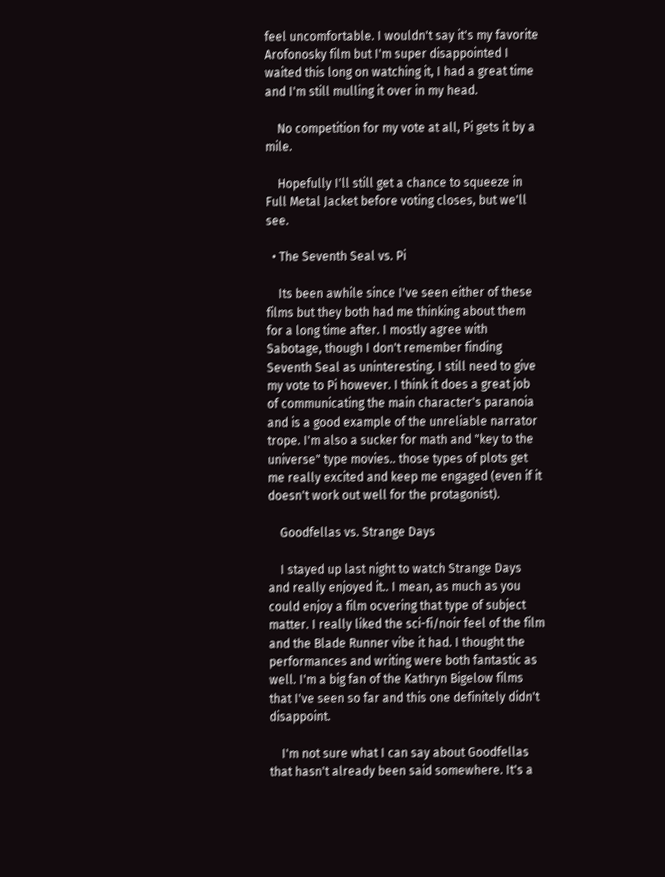feel uncomfortable. I wouldn't say it's my favorite Arofonosky film but I'm super disappointed I waited this long on watching it, I had a great time and I'm still mulling it over in my head.

    No competition for my vote at all, Pi gets it by a mile.

    Hopefully I'll still get a chance to squeeze in Full Metal Jacket before voting closes, but we'll see.

  • The Seventh Seal vs. Pi

    Its been awhile since I've seen either of these films but they both had me thinking about them for a long time after. I mostly agree with Sabotage, though I don't remember finding Seventh Seal as uninteresting. I still need to give my vote to Pi however. I think it does a great job of communicating the main character's paranoia and is a good example of the unreliable narrator trope. I'm also a sucker for math and "key to the universe" type movies.. those types of plots get me really excited and keep me engaged (even if it doesn't work out well for the protagonist).

    Goodfellas vs. Strange Days

    I stayed up last night to watch Strange Days and really enjoyed it.. I mean, as much as you could enjoy a film ocvering that type of subject matter. I really liked the sci-fi/noir feel of the film and the Blade Runner vibe it had. I thought the performances and writing were both fantastic as well. I'm a big fan of the Kathryn Bigelow films that I've seen so far and this one definitely didn't disappoint.

    I'm not sure what I can say about Goodfellas that hasn't already been said somewhere. It's a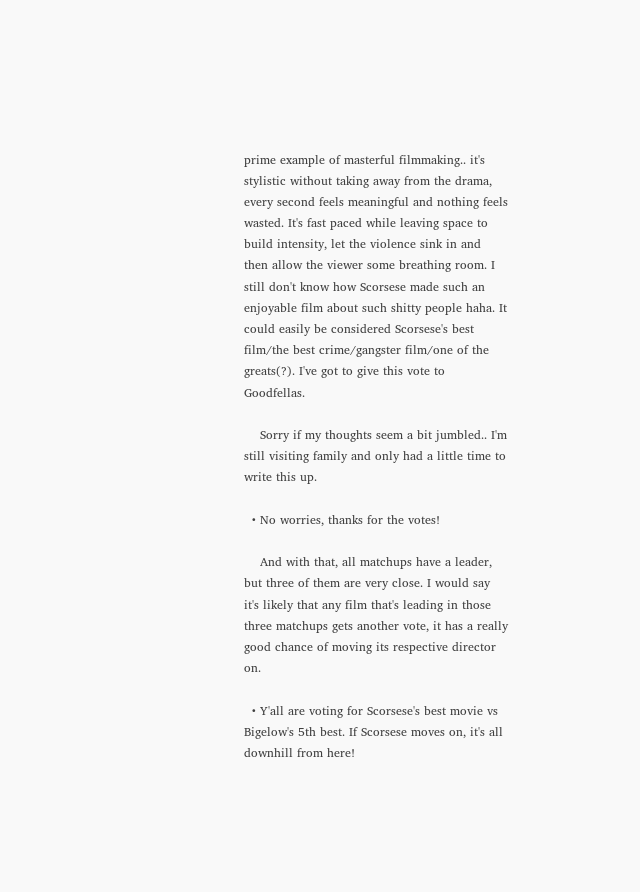prime example of masterful filmmaking.. it's stylistic without taking away from the drama, every second feels meaningful and nothing feels wasted. It's fast paced while leaving space to build intensity, let the violence sink in and then allow the viewer some breathing room. I still don't know how Scorsese made such an enjoyable film about such shitty people haha. It could easily be considered Scorsese's best film/the best crime/gangster film/one of the greats(?). I've got to give this vote to Goodfellas.

    Sorry if my thoughts seem a bit jumbled.. I'm still visiting family and only had a little time to write this up.

  • No worries, thanks for the votes!

    And with that, all matchups have a leader, but three of them are very close. I would say it's likely that any film that's leading in those three matchups gets another vote, it has a really good chance of moving its respective director on.

  • Y'all are voting for Scorsese's best movie vs Bigelow's 5th best. If Scorsese moves on, it's all downhill from here!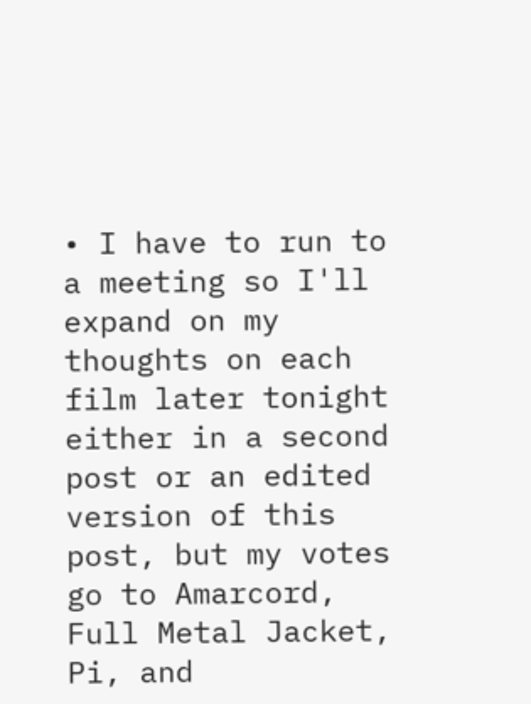• I have to run to a meeting so I'll expand on my thoughts on each film later tonight either in a second post or an edited version of this post, but my votes go to Amarcord, Full Metal Jacket, Pi, and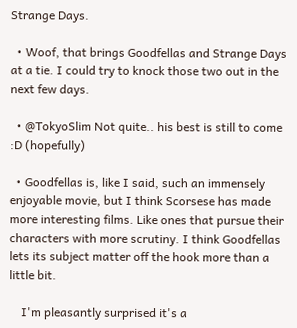Strange Days.

  • Woof, that brings Goodfellas and Strange Days at a tie. I could try to knock those two out in the next few days.

  • @TokyoSlim Not quite.. his best is still to come :D (hopefully)

  • Goodfellas is, like I said, such an immensely enjoyable movie, but I think Scorsese has made more interesting films. Like ones that pursue their characters with more scrutiny. I think Goodfellas lets its subject matter off the hook more than a little bit.

    I'm pleasantly surprised it's a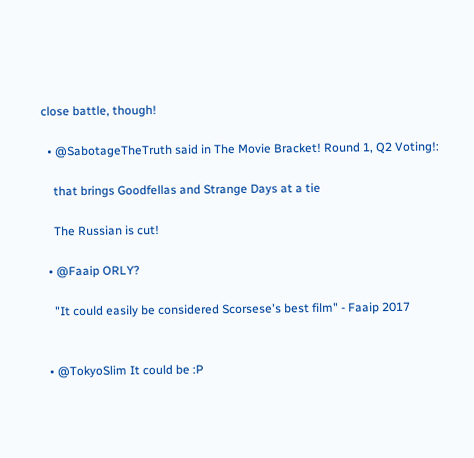close battle, though!

  • @SabotageTheTruth said in The Movie Bracket! Round 1, Q2 Voting!:

    that brings Goodfellas and Strange Days at a tie

    The Russian is cut!

  • @Faaip ORLY?

    "It could easily be considered Scorsese's best film" - Faaip 2017


  • @TokyoSlim It could be :P